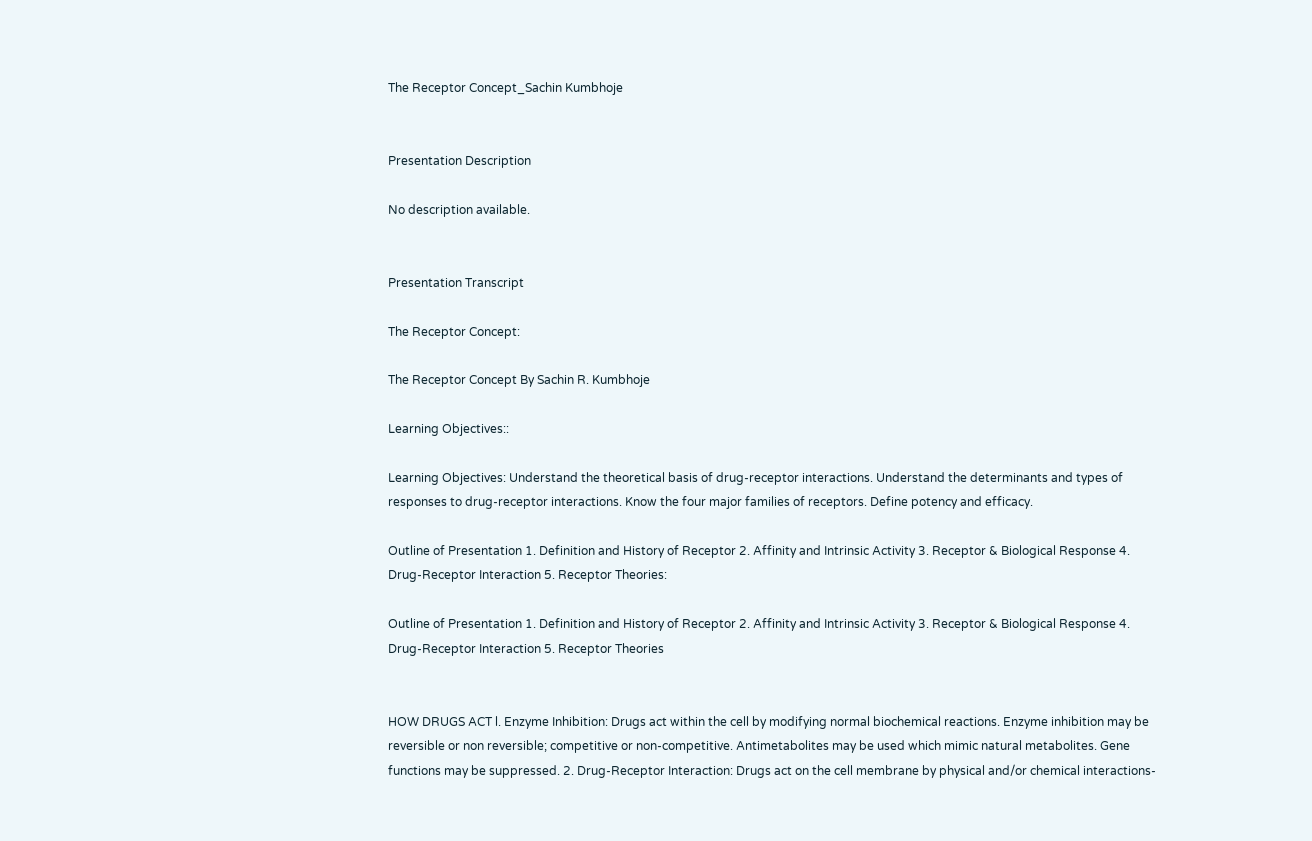The Receptor Concept_Sachin Kumbhoje


Presentation Description

No description available.


Presentation Transcript

The Receptor Concept:

The Receptor Concept By Sachin R. Kumbhoje

Learning Objectives::

Learning Objectives: Understand the theoretical basis of drug-receptor interactions. Understand the determinants and types of responses to drug-receptor interactions. Know the four major families of receptors. Define potency and efficacy.

Outline of Presentation 1. Definition and History of Receptor 2. Affinity and Intrinsic Activity 3. Receptor & Biological Response 4. Drug-Receptor Interaction 5. Receptor Theories:

Outline of Presentation 1. Definition and History of Receptor 2. Affinity and Intrinsic Activity 3. Receptor & Biological Response 4. Drug-Receptor Interaction 5. Receptor Theories


HOW DRUGS ACT l. Enzyme Inhibition: Drugs act within the cell by modifying normal biochemical reactions. Enzyme inhibition may be reversible or non reversible; competitive or non-competitive. Antimetabolites may be used which mimic natural metabolites. Gene functions may be suppressed. 2. Drug-Receptor Interaction: Drugs act on the cell membrane by physical and/or chemical interactions-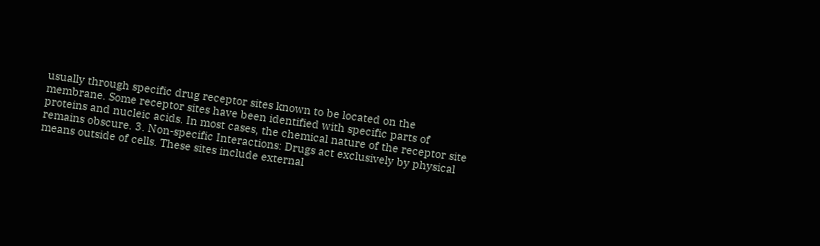usually through specific drug receptor sites known to be located on the membrane. Some receptor sites have been identified with specific parts of proteins and nucleic acids. In most cases, the chemical nature of the receptor site remains obscure. 3. Non-specific Interactions: Drugs act exclusively by physical means outside of cells. These sites include external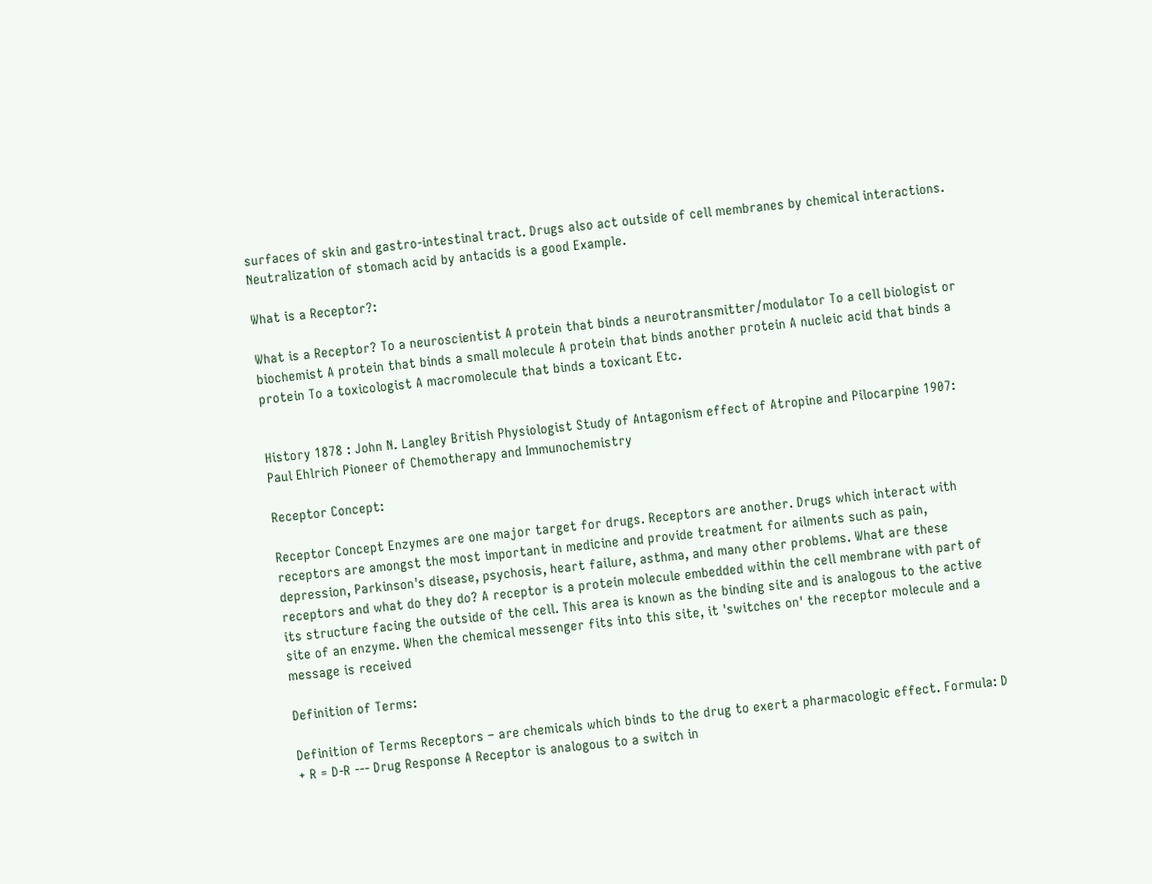surfaces of skin and gastro-intestinal tract. Drugs also act outside of cell membranes by chemical interactions. Neutralization of stomach acid by antacids is a good Example.

What is a Receptor?:

What is a Receptor? To a neuroscientist A protein that binds a neurotransmitter/modulator To a cell biologist or biochemist A protein that binds a small molecule A protein that binds another protein A nucleic acid that binds a protein To a toxicologist A macromolecule that binds a toxicant Etc.


History 1878 : John N. Langley British Physiologist Study of Antagonism effect of Atropine and Pilocarpine 1907: Paul Ehlrich Pioneer of Chemotherapy and Immunochemistry

Receptor Concept:

Receptor Concept Enzymes are one major target for drugs. Receptors are another. Drugs which interact with receptors are amongst the most important in medicine and provide treatment for ailments such as pain, depression, Parkinson's disease, psychosis, heart failure, asthma, and many other problems. What are these receptors and what do they do? A receptor is a protein molecule embedded within the cell membrane with part of its structure facing the outside of the cell. This area is known as the binding site and is analogous to the active site of an enzyme. When the chemical messenger fits into this site, it 'switches on' the receptor molecule and a message is received

Definition of Terms:

Definition of Terms Receptors – are chemicals which binds to the drug to exert a pharmacologic effect. Formula: D + R = D-R --- Drug Response A Receptor is analogous to a switch in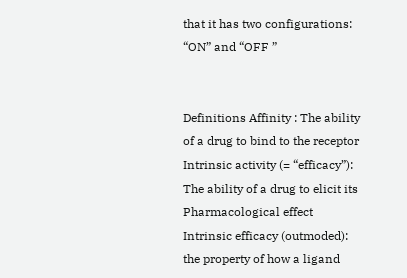that it has two configurations: “ON” and “OFF ”


Definitions Affinity : The ability of a drug to bind to the receptor Intrinsic activity (= “efficacy”): The ability of a drug to elicit its Pharmacological effect Intrinsic efficacy (outmoded): the property of how a ligand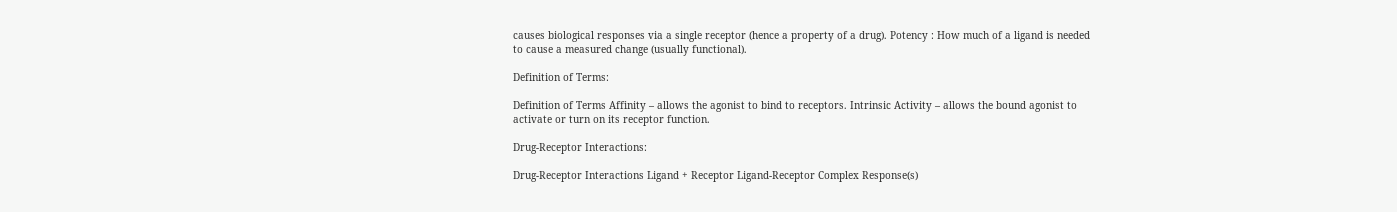causes biological responses via a single receptor (hence a property of a drug). Potency : How much of a ligand is needed to cause a measured change (usually functional).

Definition of Terms:

Definition of Terms Affinity – allows the agonist to bind to receptors. Intrinsic Activity – allows the bound agonist to activate or turn on its receptor function.

Drug-Receptor Interactions:

Drug-Receptor Interactions Ligand + Receptor Ligand-Receptor Complex Response(s)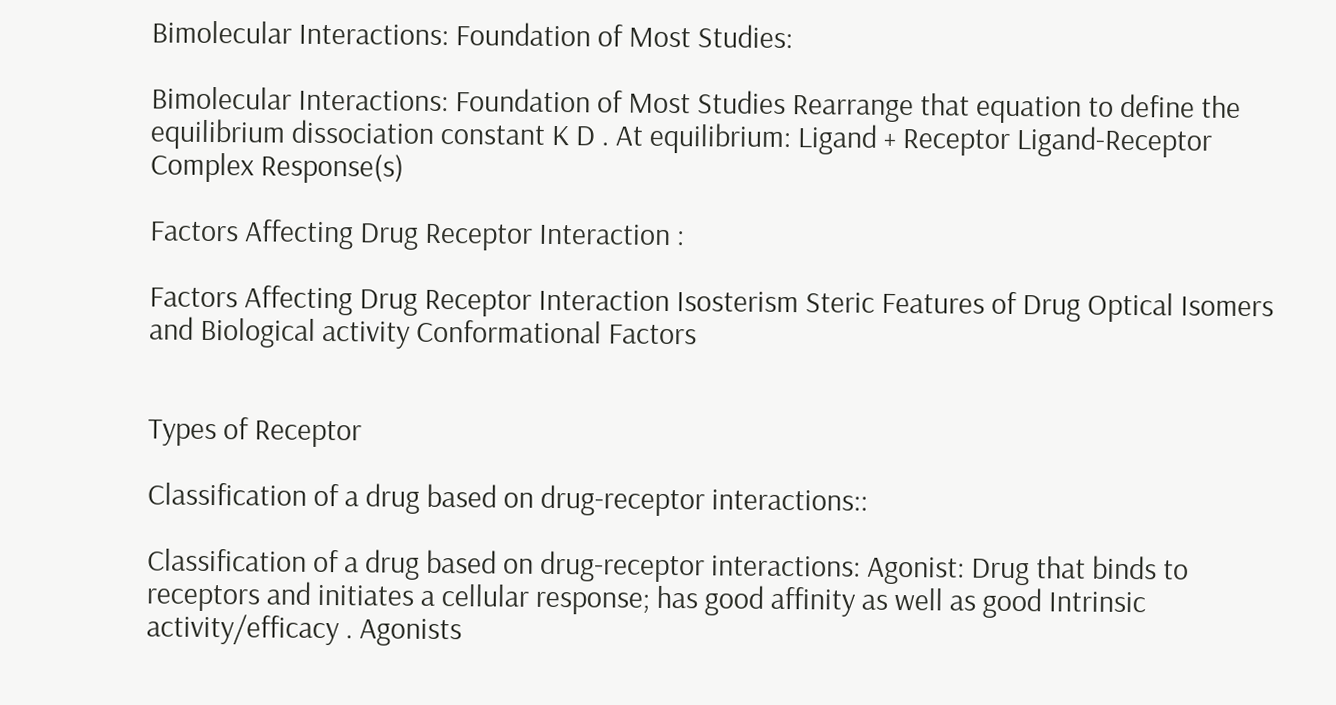Bimolecular Interactions: Foundation of Most Studies:

Bimolecular Interactions: Foundation of Most Studies Rearrange that equation to define the equilibrium dissociation constant K D . At equilibrium: Ligand + Receptor Ligand-Receptor Complex Response(s)

Factors Affecting Drug Receptor Interaction :

Factors Affecting Drug Receptor Interaction Isosterism Steric Features of Drug Optical Isomers and Biological activity Conformational Factors


Types of Receptor

Classification of a drug based on drug-receptor interactions::

Classification of a drug based on drug-receptor interactions: Agonist: Drug that binds to receptors and initiates a cellular response; has good affinity as well as good Intrinsic activity/efficacy . Agonists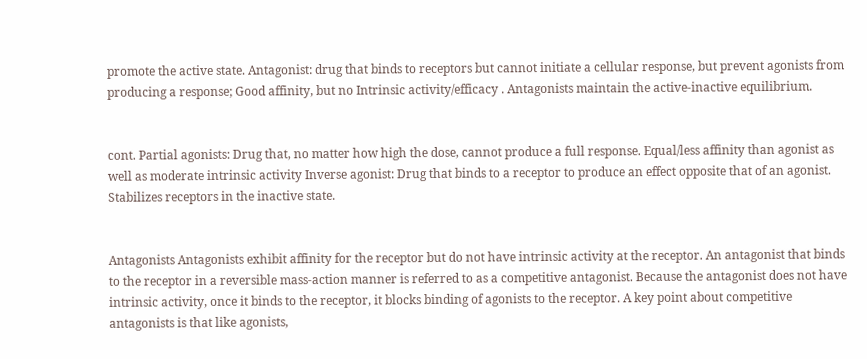promote the active state. Antagonist: drug that binds to receptors but cannot initiate a cellular response, but prevent agonists from producing a response; Good affinity, but no Intrinsic activity/efficacy . Antagonists maintain the active-inactive equilibrium.


cont. Partial agonists: Drug that, no matter how high the dose, cannot produce a full response. Equal/less affinity than agonist as well as moderate intrinsic activity Inverse agonist: Drug that binds to a receptor to produce an effect opposite that of an agonist. Stabilizes receptors in the inactive state.


Antagonists Antagonists exhibit affinity for the receptor but do not have intrinsic activity at the receptor. An antagonist that binds to the receptor in a reversible mass-action manner is referred to as a competitive antagonist. Because the antagonist does not have intrinsic activity, once it binds to the receptor, it blocks binding of agonists to the receptor. A key point about competitive antagonists is that like agonists,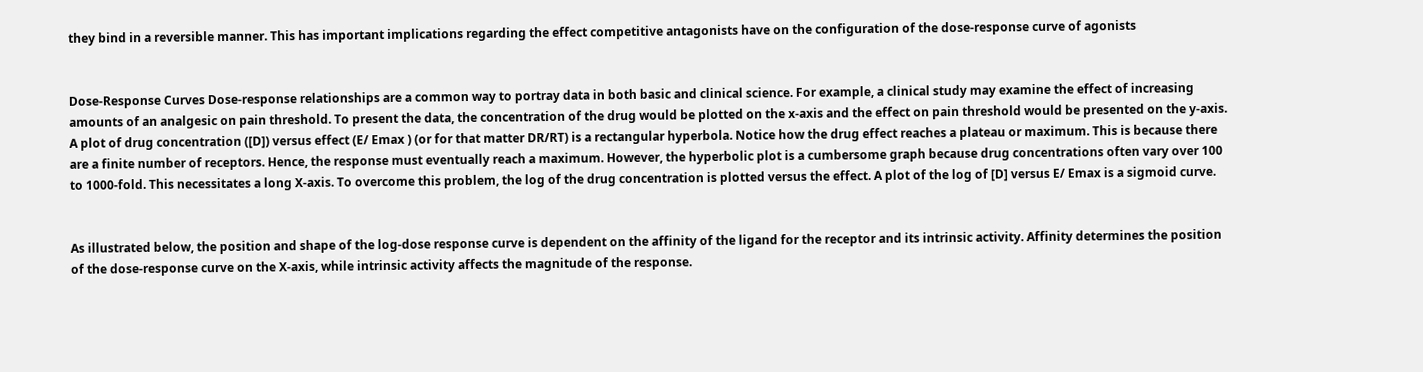they bind in a reversible manner. This has important implications regarding the effect competitive antagonists have on the configuration of the dose-response curve of agonists


Dose-Response Curves Dose-response relationships are a common way to portray data in both basic and clinical science. For example, a clinical study may examine the effect of increasing amounts of an analgesic on pain threshold. To present the data, the concentration of the drug would be plotted on the x-axis and the effect on pain threshold would be presented on the y-axis. A plot of drug concentration ([D]) versus effect (E/ Emax ) (or for that matter DR/RT) is a rectangular hyperbola. Notice how the drug effect reaches a plateau or maximum. This is because there are a finite number of receptors. Hence, the response must eventually reach a maximum. However, the hyperbolic plot is a cumbersome graph because drug concentrations often vary over 100 to 1000-fold. This necessitates a long X-axis. To overcome this problem, the log of the drug concentration is plotted versus the effect. A plot of the log of [D] versus E/ Emax is a sigmoid curve.


As illustrated below, the position and shape of the log-dose response curve is dependent on the affinity of the ligand for the receptor and its intrinsic activity. Affinity determines the position of the dose-response curve on the X-axis, while intrinsic activity affects the magnitude of the response.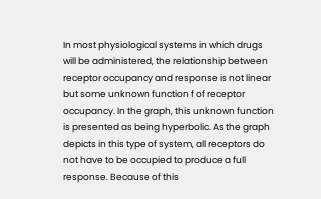In most physiological systems in which drugs will be administered, the relationship between receptor occupancy and response is not linear but some unknown function f of receptor occupancy. In the graph, this unknown function is presented as being hyperbolic. As the graph depicts in this type of system, all receptors do not have to be occupied to produce a full response. Because of this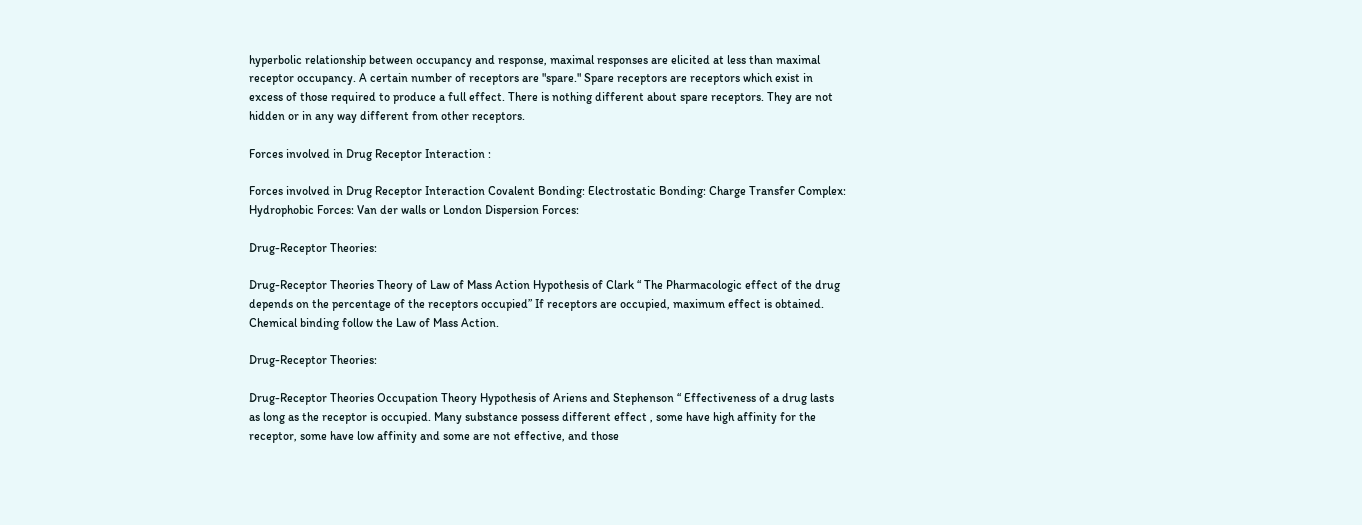hyperbolic relationship between occupancy and response, maximal responses are elicited at less than maximal receptor occupancy. A certain number of receptors are "spare." Spare receptors are receptors which exist in excess of those required to produce a full effect. There is nothing different about spare receptors. They are not hidden or in any way different from other receptors.

Forces involved in Drug Receptor Interaction :

Forces involved in Drug Receptor Interaction Covalent Bonding: Electrostatic Bonding: Charge Transfer Complex: Hydrophobic Forces: Van der walls or London Dispersion Forces:

Drug-Receptor Theories:

Drug-Receptor Theories Theory of Law of Mass Action Hypothesis of Clark “ The Pharmacologic effect of the drug depends on the percentage of the receptors occupied” If receptors are occupied, maximum effect is obtained. Chemical binding follow the Law of Mass Action.

Drug-Receptor Theories:

Drug-Receptor Theories Occupation Theory Hypothesis of Ariens and Stephenson “ Effectiveness of a drug lasts as long as the receptor is occupied. Many substance possess different effect , some have high affinity for the receptor, some have low affinity and some are not effective, and those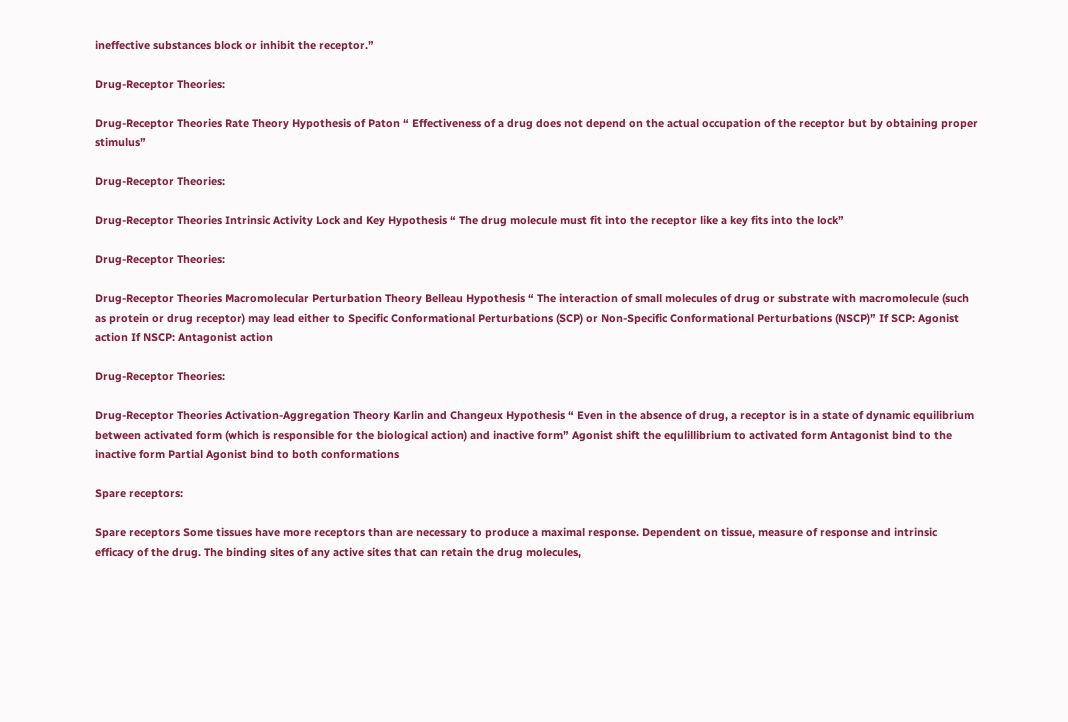ineffective substances block or inhibit the receptor.”

Drug-Receptor Theories:

Drug-Receptor Theories Rate Theory Hypothesis of Paton “ Effectiveness of a drug does not depend on the actual occupation of the receptor but by obtaining proper stimulus”

Drug-Receptor Theories:

Drug-Receptor Theories Intrinsic Activity Lock and Key Hypothesis “ The drug molecule must fit into the receptor like a key fits into the lock”

Drug-Receptor Theories:

Drug-Receptor Theories Macromolecular Perturbation Theory Belleau Hypothesis “ The interaction of small molecules of drug or substrate with macromolecule (such as protein or drug receptor) may lead either to Specific Conformational Perturbations (SCP) or Non-Specific Conformational Perturbations (NSCP)” If SCP: Agonist action If NSCP: Antagonist action

Drug-Receptor Theories:

Drug-Receptor Theories Activation-Aggregation Theory Karlin and Changeux Hypothesis “ Even in the absence of drug, a receptor is in a state of dynamic equilibrium between activated form (which is responsible for the biological action) and inactive form” Agonist shift the equlillibrium to activated form Antagonist bind to the inactive form Partial Agonist bind to both conformations

Spare receptors:

Spare receptors Some tissues have more receptors than are necessary to produce a maximal response. Dependent on tissue, measure of response and intrinsic efficacy of the drug. The binding sites of any active sites that can retain the drug molecules,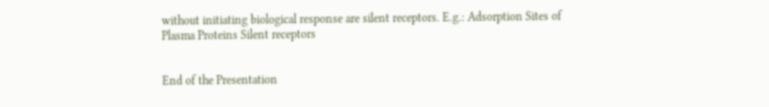without initiating biological response are silent receptors. E.g.: Adsorption Sites of Plasma Proteins Silent receptors


End of the Presentation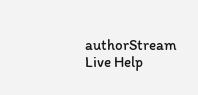authorStream Live Help